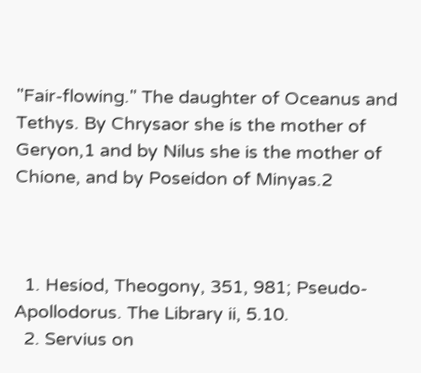"Fair-flowing." The daughter of Oceanus and Tethys. By Chrysaor she is the mother of Geryon,1 and by Nilus she is the mother of Chione, and by Poseidon of Minyas.2



  1. Hesiod, Theogony, 351, 981; Pseudo-Apollodorus. The Library ii, 5.10.
  2. Servius on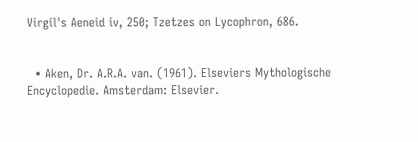Virgil's Aeneid iv, 250; Tzetzes on Lycophron, 686.


  • Aken, Dr. A.R.A. van. (1961). Elseviers Mythologische Encyclopedie. Amsterdam: Elsevier.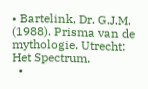• Bartelink, Dr. G.J.M. (1988). Prisma van de mythologie. Utrecht: Het Spectrum.
  •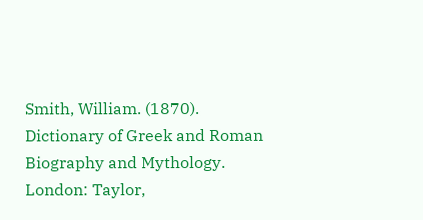Smith, William. (1870). Dictionary of Greek and Roman Biography and Mythology. London: Taylor,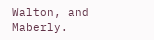Walton, and Maberly.